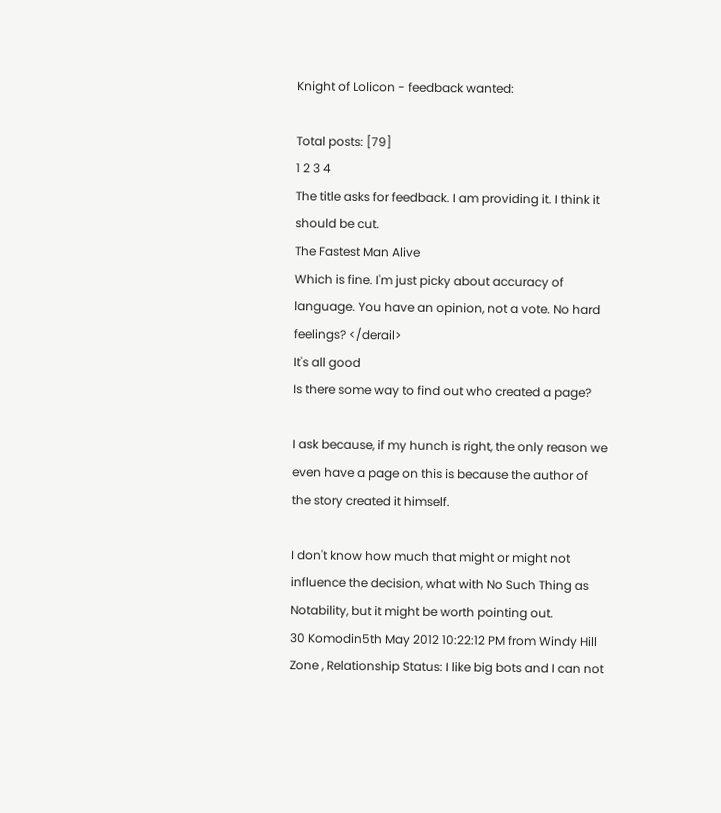Knight of Lolicon - feedback wanted:

Total posts: [79]
1 2 3 4
The title asks for feedback. I am providing it. I think it should be cut.
The Fastest Man Alive
Which is fine. I'm just picky about accuracy of language. You have an opinion, not a vote. No hard feelings? </derail>
It's all good
Is there some way to find out who created a page?

I ask because, if my hunch is right, the only reason we even have a page on this is because the author of the story created it himself.

I don't know how much that might or might not influence the decision, what with No Such Thing as Notability, but it might be worth pointing out.
30 Komodin5th May 2012 10:22:12 PM from Windy Hill Zone , Relationship Status: I like big bots and I can not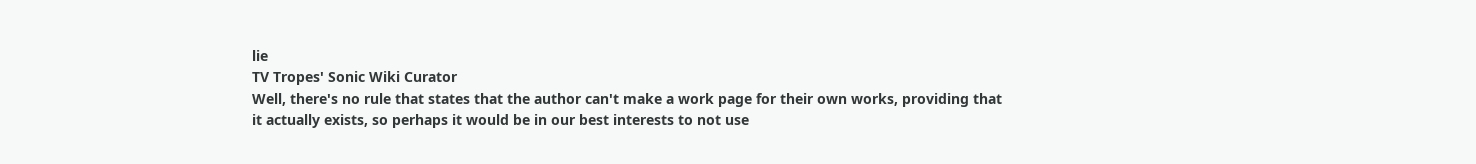lie
TV Tropes' Sonic Wiki Curator
Well, there's no rule that states that the author can't make a work page for their own works, providing that it actually exists, so perhaps it would be in our best interests to not use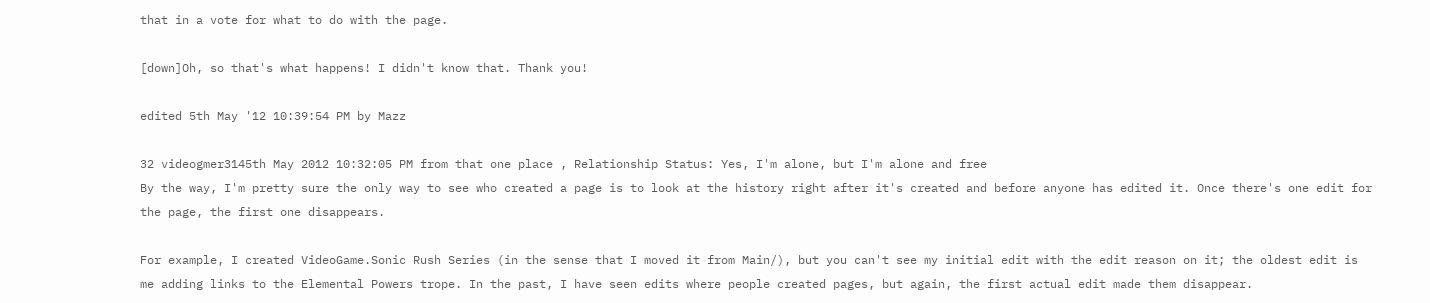that in a vote for what to do with the page.

[down]Oh, so that's what happens! I didn't know that. Thank you!

edited 5th May '12 10:39:54 PM by Mazz

32 videogmer3145th May 2012 10:32:05 PM from that one place , Relationship Status: Yes, I'm alone, but I'm alone and free
By the way, I'm pretty sure the only way to see who created a page is to look at the history right after it's created and before anyone has edited it. Once there's one edit for the page, the first one disappears.

For example, I created VideoGame.Sonic Rush Series (in the sense that I moved it from Main/), but you can't see my initial edit with the edit reason on it; the oldest edit is me adding links to the Elemental Powers trope. In the past, I have seen edits where people created pages, but again, the first actual edit made them disappear.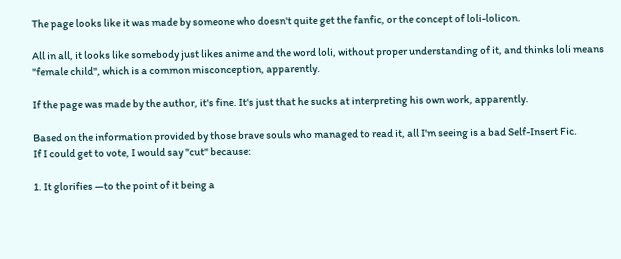The page looks like it was made by someone who doesn't quite get the fanfic, or the concept of loli-lolicon.

All in all, it looks like somebody just likes anime and the word loli, without proper understanding of it, and thinks loli means "female child", which is a common misconception, apparently.

If the page was made by the author, it's fine. It's just that he sucks at interpreting his own work, apparently.

Based on the information provided by those brave souls who managed to read it, all I'm seeing is a bad Self-Insert Fic.
If I could get to vote, I would say "cut" because:

1. It glorifies —to the point of it being a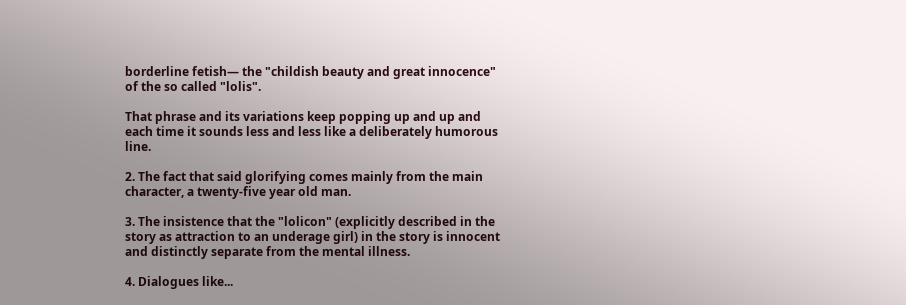borderline fetish— the "childish beauty and great innocence" of the so called "lolis".

That phrase and its variations keep popping up and up and each time it sounds less and less like a deliberately humorous line.

2. The fact that said glorifying comes mainly from the main character, a twenty-five year old man.

3. The insistence that the "lolicon" (explicitly described in the story as attraction to an underage girl) in the story is innocent and distinctly separate from the mental illness.

4. Dialogues like...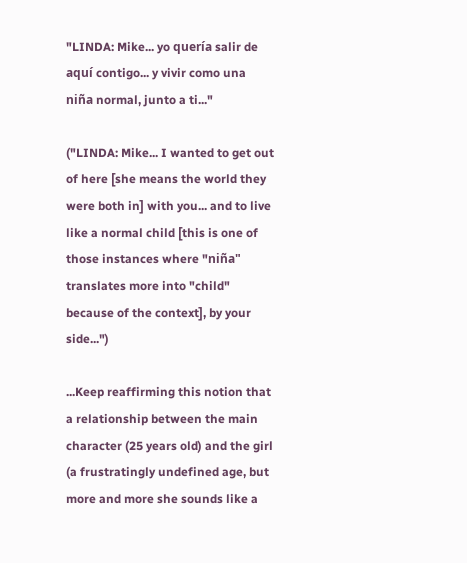"LINDA: Mike... yo quería salir de aquí contigo... y vivir como una niña normal, junto a ti..."

("LINDA: Mike... I wanted to get out of here [she means the world they were both in] with you... and to live like a normal child [this is one of those instances where "niña" translates more into "child" because of the context], by your side...")

...Keep reaffirming this notion that a relationship between the main character (25 years old) and the girl (a frustratingly undefined age, but more and more she sounds like a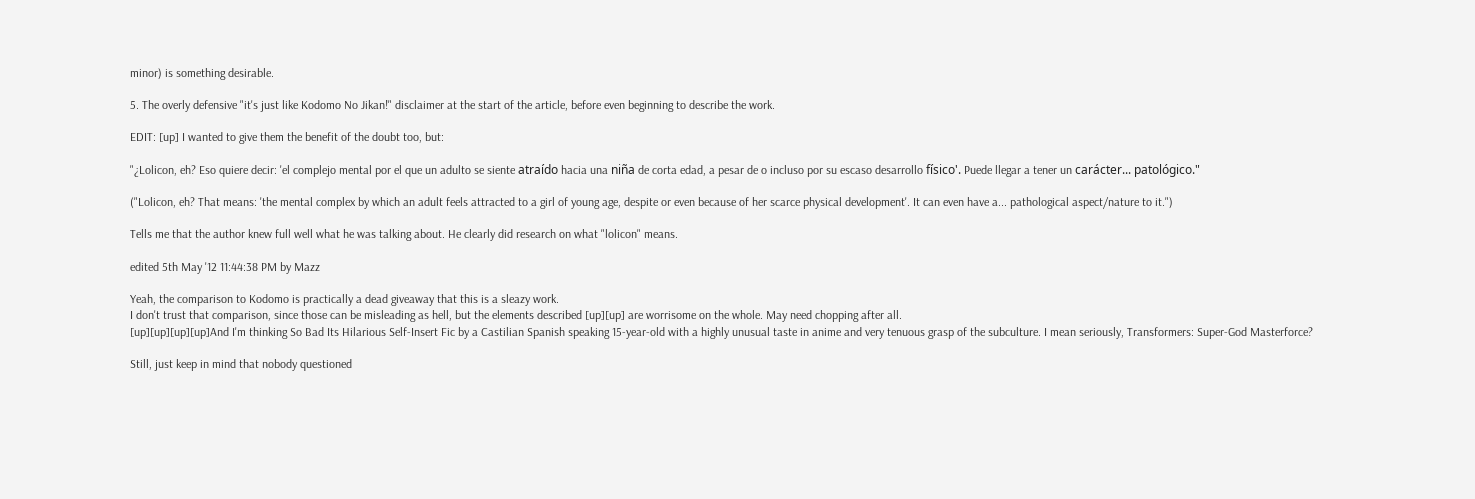minor) is something desirable.

5. The overly defensive "it's just like Kodomo No Jikan!" disclaimer at the start of the article, before even beginning to describe the work.

EDIT: [up] I wanted to give them the benefit of the doubt too, but:

"¿Lolicon, eh? Eso quiere decir: 'el complejo mental por el que un adulto se siente atraído hacia una niña de corta edad, a pesar de o incluso por su escaso desarrollo físico'. Puede llegar a tener un carácter... patológico."

("Lolicon, eh? That means: 'the mental complex by which an adult feels attracted to a girl of young age, despite or even because of her scarce physical development'. It can even have a... pathological aspect/nature to it.")

Tells me that the author knew full well what he was talking about. He clearly did research on what "lolicon" means.

edited 5th May '12 11:44:38 PM by Mazz

Yeah, the comparison to Kodomo is practically a dead giveaway that this is a sleazy work.
I don't trust that comparison, since those can be misleading as hell, but the elements described [up][up] are worrisome on the whole. May need chopping after all.
[up][up][up][up]And I'm thinking So Bad Its Hilarious Self-Insert Fic by a Castilian Spanish speaking 15-year-old with a highly unusual taste in anime and very tenuous grasp of the subculture. I mean seriously, Transformers: Super-God Masterforce?

Still, just keep in mind that nobody questioned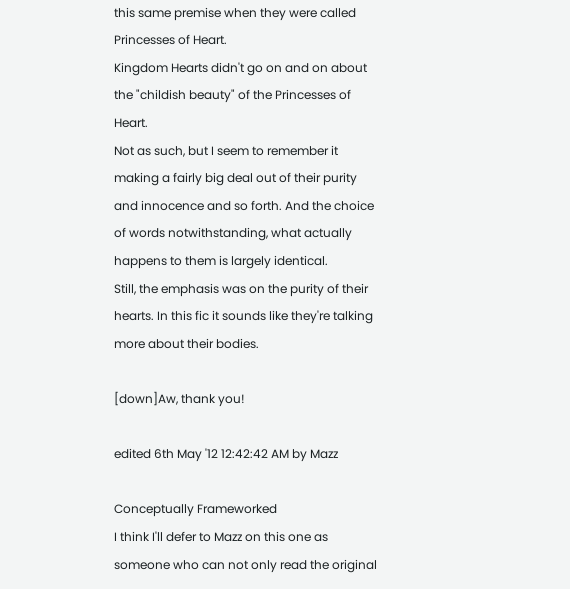this same premise when they were called Princesses of Heart.
Kingdom Hearts didn't go on and on about the "childish beauty" of the Princesses of Heart.
Not as such, but I seem to remember it making a fairly big deal out of their purity and innocence and so forth. And the choice of words notwithstanding, what actually happens to them is largely identical.
Still, the emphasis was on the purity of their hearts. In this fic it sounds like they're talking more about their bodies.

[down]Aw, thank you!

edited 6th May '12 12:42:42 AM by Mazz

Conceptually Frameworked
I think I'll defer to Mazz on this one as someone who can not only read the original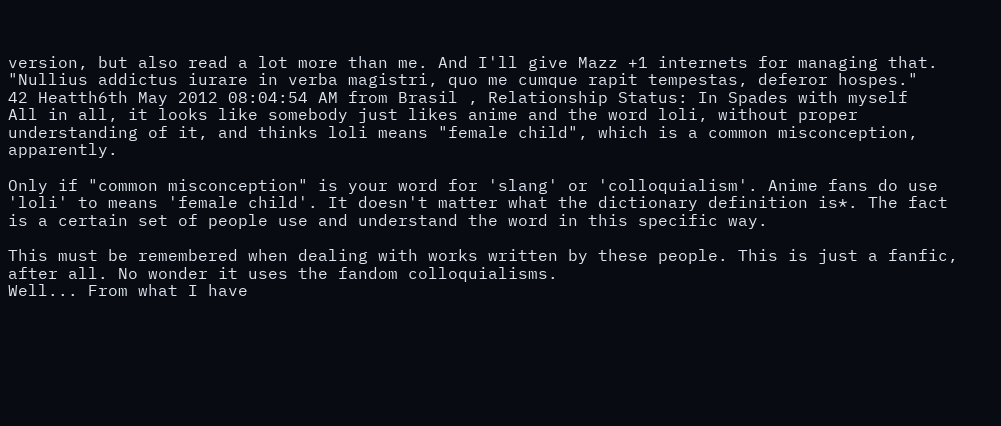version, but also read a lot more than me. And I'll give Mazz +1 internets for managing that.
"Nullius addictus iurare in verba magistri, quo me cumque rapit tempestas, deferor hospes."
42 Heatth6th May 2012 08:04:54 AM from Brasil , Relationship Status: In Spades with myself
All in all, it looks like somebody just likes anime and the word loli, without proper understanding of it, and thinks loli means "female child", which is a common misconception, apparently.

Only if "common misconception" is your word for 'slang' or 'colloquialism'. Anime fans do use 'loli' to means 'female child'. It doesn't matter what the dictionary definition is*. The fact is a certain set of people use and understand the word in this specific way.

This must be remembered when dealing with works written by these people. This is just a fanfic, after all. No wonder it uses the fandom colloquialisms.
Well... From what I have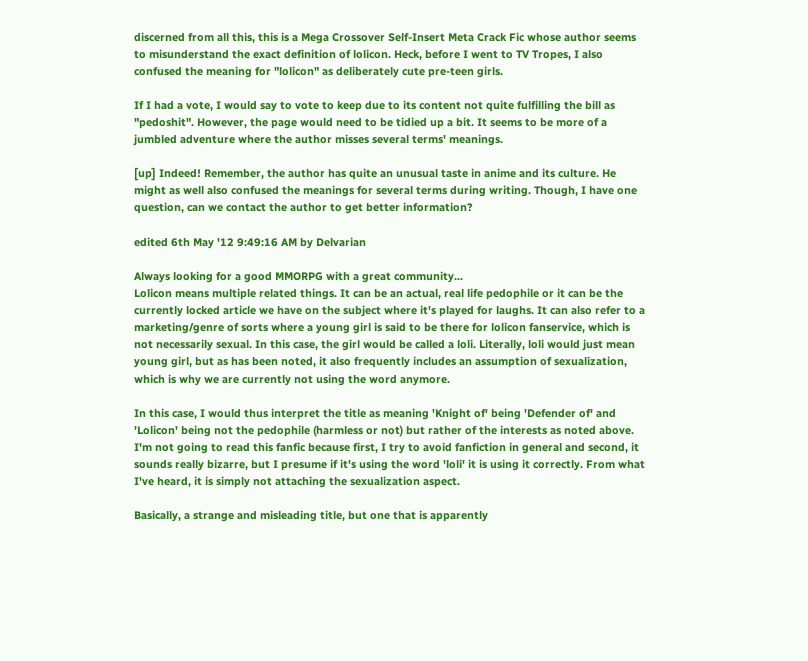discerned from all this, this is a Mega Crossover Self-Insert Meta Crack Fic whose author seems to misunderstand the exact definition of lolicon. Heck, before I went to TV Tropes, I also confused the meaning for "lolicon" as deliberately cute pre-teen girls.

If I had a vote, I would say to vote to keep due to its content not quite fulfilling the bill as "pedoshit". However, the page would need to be tidied up a bit. It seems to be more of a jumbled adventure where the author misses several terms' meanings.

[up] Indeed! Remember, the author has quite an unusual taste in anime and its culture. He might as well also confused the meanings for several terms during writing. Though, I have one question, can we contact the author to get better information?

edited 6th May '12 9:49:16 AM by Delvarian

Always looking for a good MMORPG with a great community...
Lolicon means multiple related things. It can be an actual, real life pedophile or it can be the currently locked article we have on the subject where it's played for laughs. It can also refer to a marketing/genre of sorts where a young girl is said to be there for lolicon fanservice, which is not necessarily sexual. In this case, the girl would be called a loli. Literally, loli would just mean young girl, but as has been noted, it also frequently includes an assumption of sexualization, which is why we are currently not using the word anymore.

In this case, I would thus interpret the title as meaning 'Knight of' being 'Defender of' and 'Lolicon' being not the pedophile (harmless or not) but rather of the interests as noted above. I'm not going to read this fanfic because first, I try to avoid fanfiction in general and second, it sounds really bizarre, but I presume if it's using the word 'loli' it is using it correctly. From what I've heard, it is simply not attaching the sexualization aspect.

Basically, a strange and misleading title, but one that is apparently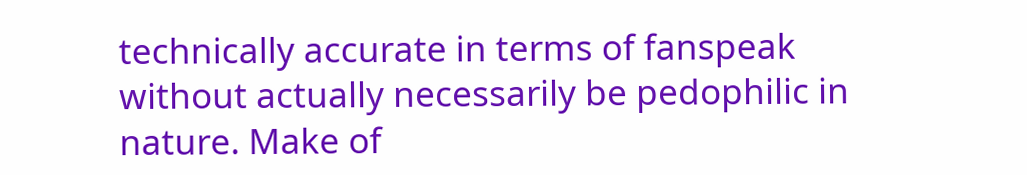technically accurate in terms of fanspeak without actually necessarily be pedophilic in nature. Make of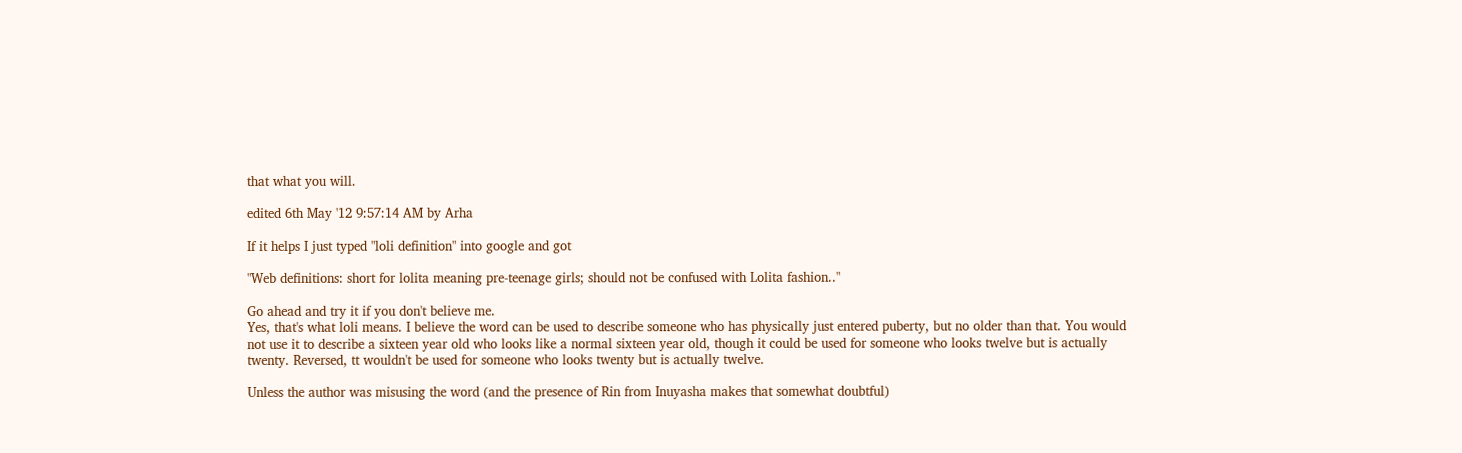that what you will.

edited 6th May '12 9:57:14 AM by Arha

If it helps I just typed "loli definition" into google and got

"Web definitions: short for lolita meaning pre-teenage girls; should not be confused with Lolita fashion.."

Go ahead and try it if you don't believe me.
Yes, that's what loli means. I believe the word can be used to describe someone who has physically just entered puberty, but no older than that. You would not use it to describe a sixteen year old who looks like a normal sixteen year old, though it could be used for someone who looks twelve but is actually twenty. Reversed, tt wouldn't be used for someone who looks twenty but is actually twelve.

Unless the author was misusing the word (and the presence of Rin from Inuyasha makes that somewhat doubtful)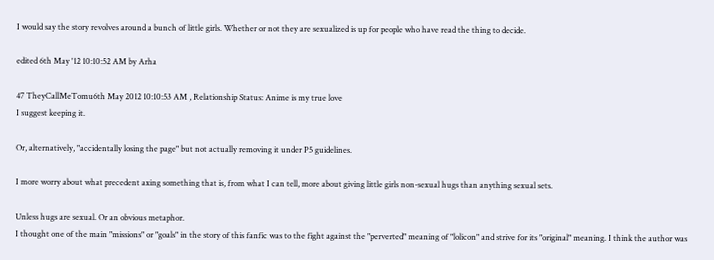I would say the story revolves around a bunch of little girls. Whether or not they are sexualized is up for people who have read the thing to decide.

edited 6th May '12 10:10:52 AM by Arha

47 TheyCallMeTomu6th May 2012 10:10:53 AM , Relationship Status: Anime is my true love
I suggest keeping it.

Or, alternatively, "accidentally losing the page" but not actually removing it under P5 guidelines.

I more worry about what precedent axing something that is, from what I can tell, more about giving little girls non-sexual hugs than anything sexual sets.

Unless hugs are sexual. Or an obvious metaphor.
I thought one of the main "missions" or "goals" in the story of this fanfic was to the fight against the "perverted" meaning of "lolicon" and strive for its "original" meaning. I think the author was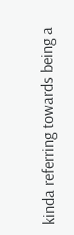kinda referring towards being a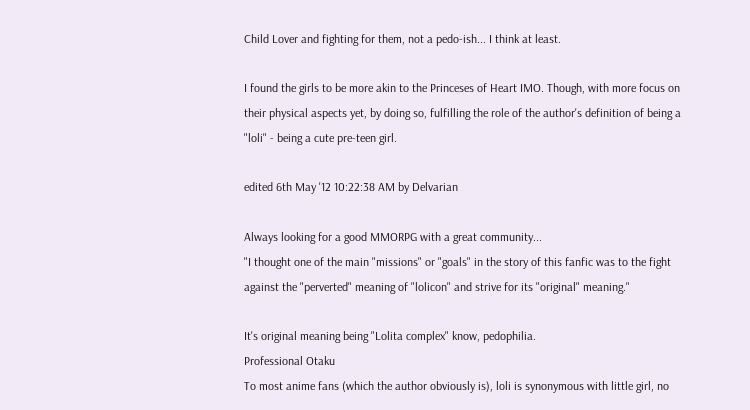Child Lover and fighting for them, not a pedo-ish... I think at least.

I found the girls to be more akin to the Princeses of Heart IMO. Though, with more focus on their physical aspects yet, by doing so, fulfilling the role of the author's definition of being a "loli" - being a cute pre-teen girl.

edited 6th May '12 10:22:38 AM by Delvarian

Always looking for a good MMORPG with a great community...
"I thought one of the main "missions" or "goals" in the story of this fanfic was to the fight against the "perverted" meaning of "lolicon" and strive for its "original" meaning."

It's original meaning being "Lolita complex" know, pedophilia.
Professional Otaku
To most anime fans (which the author obviously is), loli is synonymous with little girl, no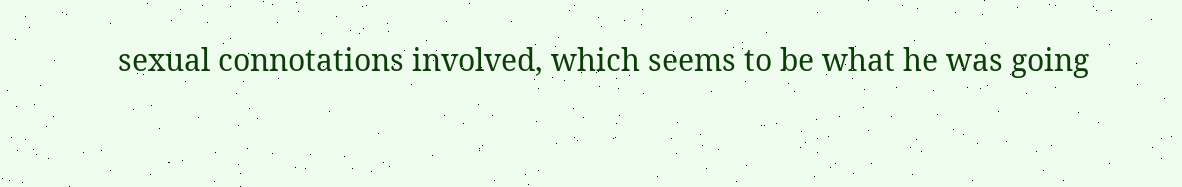sexual connotations involved, which seems to be what he was going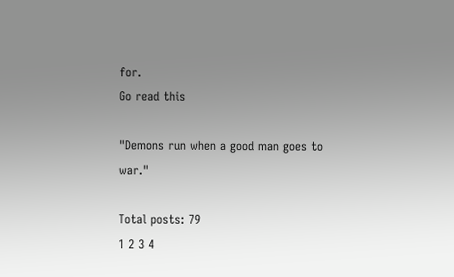for.
Go read this

"Demons run when a good man goes to war."

Total posts: 79
1 2 3 4